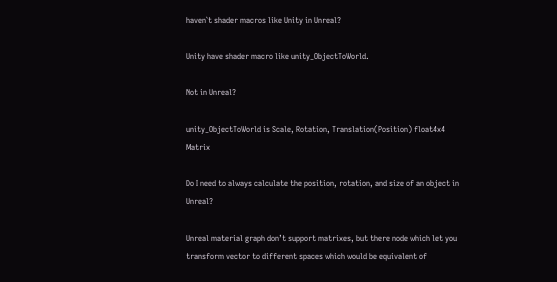haven`t shader macros like Unity in Unreal?

Unity have shader macro like unity_ObjectToWorld.

Not in Unreal?

unity_ObjectToWorld is Scale, Rotation, Translation(Position) float4x4 Matrix

Do I need to always calculate the position, rotation, and size of an object in Unreal?

Unreal material graph don’t support matrixes, but there node which let you transform vector to different spaces which would be equivalent of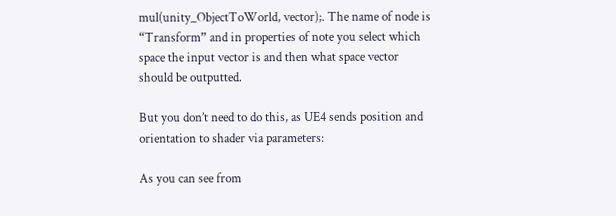mul(unity_ObjectToWorld, vector);. The name of node is “Transform” and in properties of note you select which space the input vector is and then what space vector should be outputted.

But you don’t need to do this, as UE4 sends position and orientation to shader via parameters:

As you can see from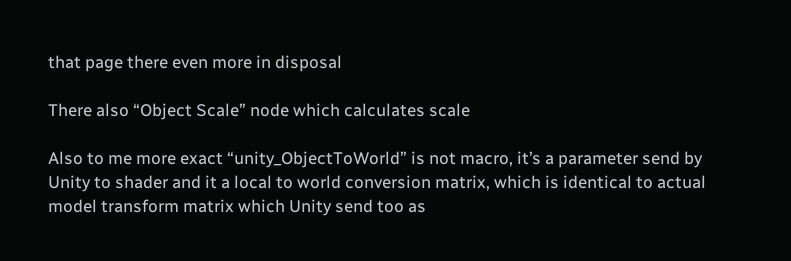that page there even more in disposal

There also “Object Scale” node which calculates scale

Also to me more exact “unity_ObjectToWorld” is not macro, it’s a parameter send by Unity to shader and it a local to world conversion matrix, which is identical to actual model transform matrix which Unity send too as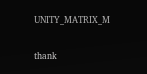UNITY_MATRIX_M

thank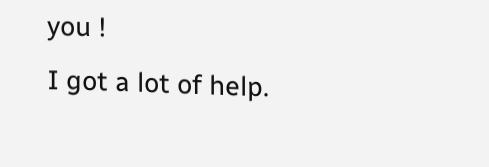you !
I got a lot of help.